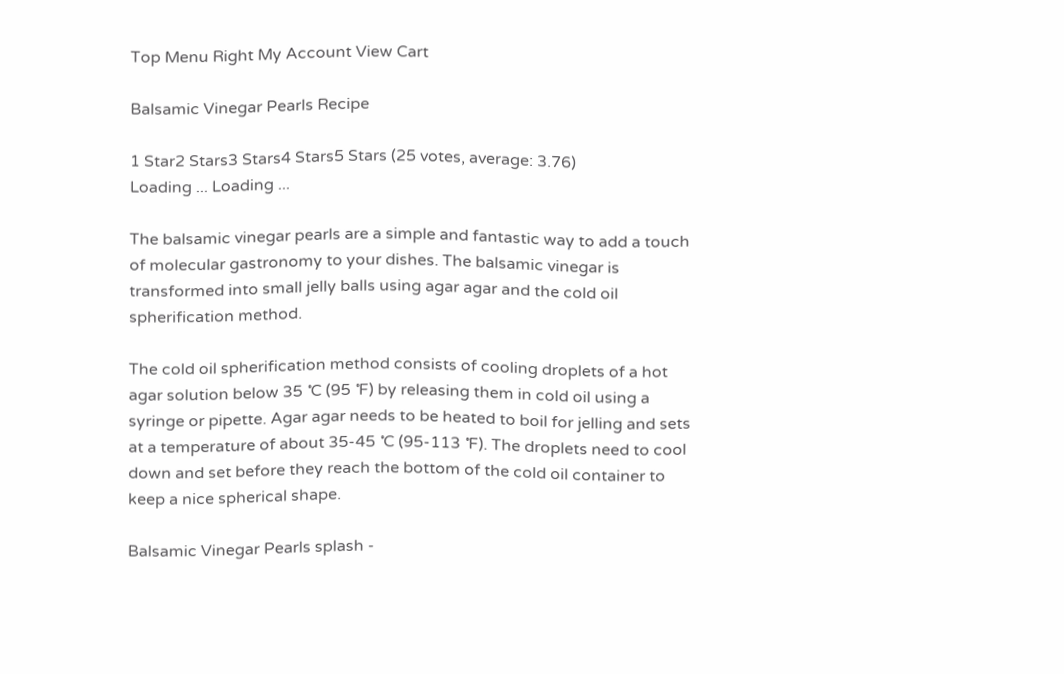Top Menu Right My Account View Cart

Balsamic Vinegar Pearls Recipe

1 Star2 Stars3 Stars4 Stars5 Stars (25 votes, average: 3.76)
Loading ... Loading ...

The balsamic vinegar pearls are a simple and fantastic way to add a touch of molecular gastronomy to your dishes. The balsamic vinegar is transformed into small jelly balls using agar agar and the cold oil spherification method.

The cold oil spherification method consists of cooling droplets of a hot agar solution below 35 ˚C (95 ˚F) by releasing them in cold oil using a syringe or pipette. Agar agar needs to be heated to boil for jelling and sets at a temperature of about 35-45 ˚C (95-113 ˚F). The droplets need to cool down and set before they reach the bottom of the cold oil container to keep a nice spherical shape.

Balsamic Vinegar Pearls splash -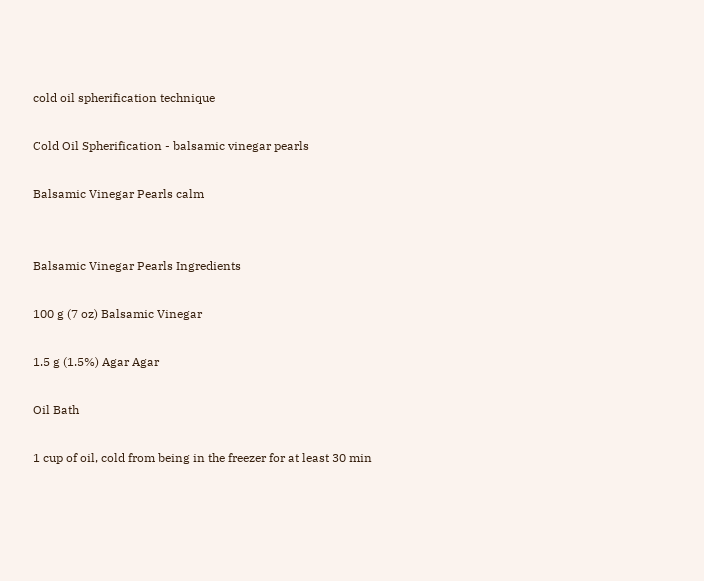cold oil spherification technique

Cold Oil Spherification - balsamic vinegar pearls

Balsamic Vinegar Pearls calm


Balsamic Vinegar Pearls Ingredients

100 g (7 oz) Balsamic Vinegar

1.5 g (1.5%) Agar Agar

Oil Bath

1 cup of oil, cold from being in the freezer for at least 30 min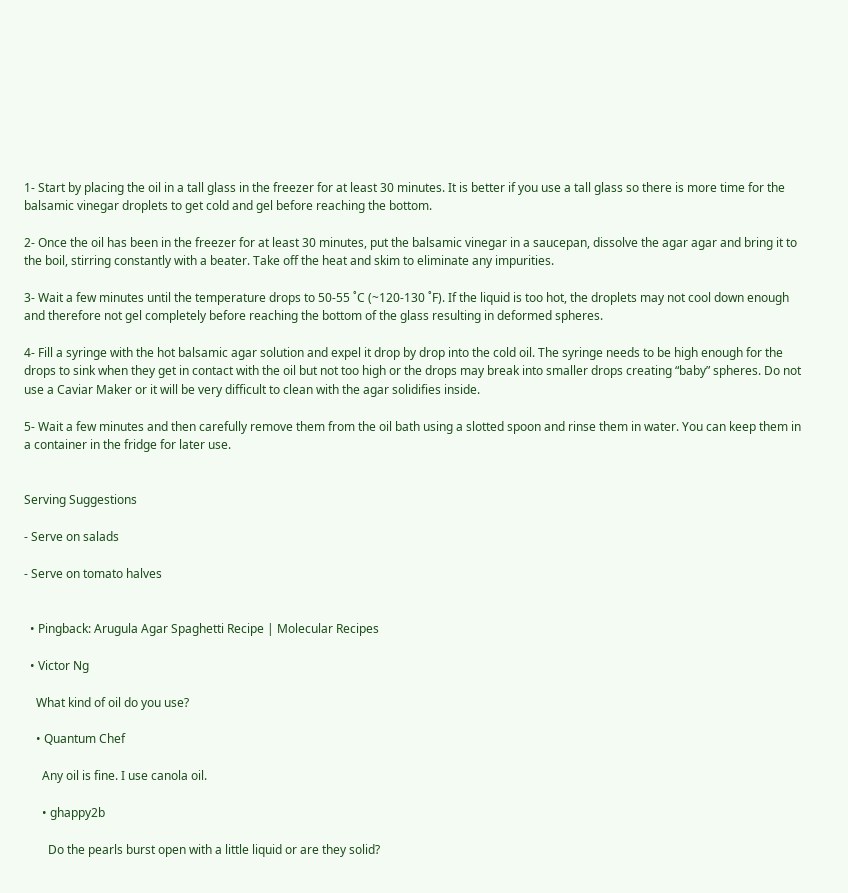1- Start by placing the oil in a tall glass in the freezer for at least 30 minutes. It is better if you use a tall glass so there is more time for the balsamic vinegar droplets to get cold and gel before reaching the bottom.

2- Once the oil has been in the freezer for at least 30 minutes, put the balsamic vinegar in a saucepan, dissolve the agar agar and bring it to the boil, stirring constantly with a beater. Take off the heat and skim to eliminate any impurities.

3- Wait a few minutes until the temperature drops to 50-55 ˚C (~120-130 ˚F). If the liquid is too hot, the droplets may not cool down enough and therefore not gel completely before reaching the bottom of the glass resulting in deformed spheres.

4- Fill a syringe with the hot balsamic agar solution and expel it drop by drop into the cold oil. The syringe needs to be high enough for the drops to sink when they get in contact with the oil but not too high or the drops may break into smaller drops creating “baby” spheres. Do not use a Caviar Maker or it will be very difficult to clean with the agar solidifies inside.

5- Wait a few minutes and then carefully remove them from the oil bath using a slotted spoon and rinse them in water. You can keep them in a container in the fridge for later use.


Serving Suggestions

- Serve on salads

- Serve on tomato halves


  • Pingback: Arugula Agar Spaghetti Recipe | Molecular Recipes

  • Victor Ng

    What kind of oil do you use?

    • Quantum Chef

      Any oil is fine. I use canola oil.

      • ghappy2b

        Do the pearls burst open with a little liquid or are they solid?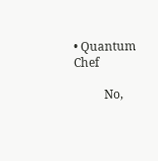• Quantum Chef

          No,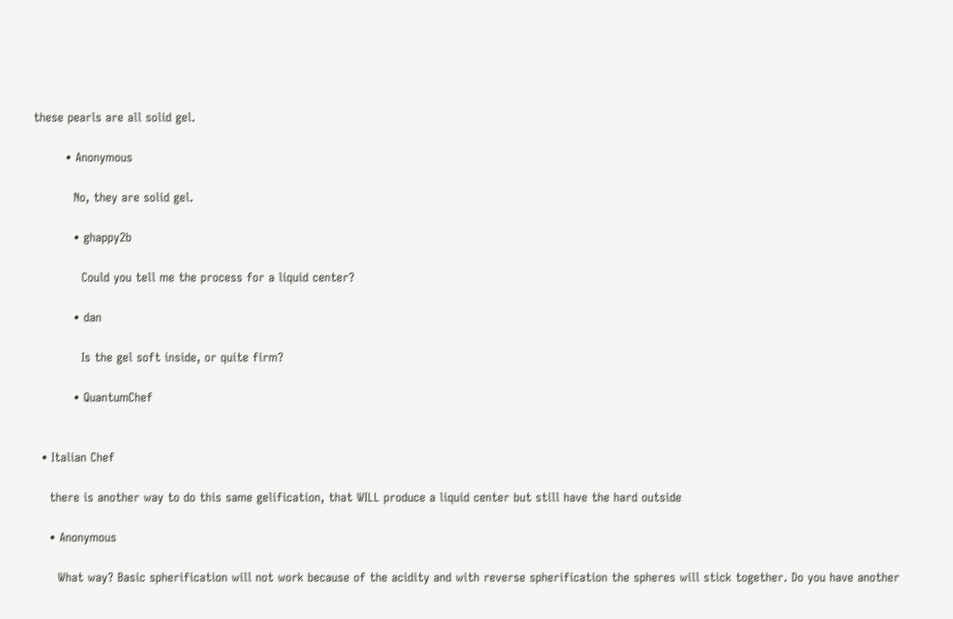these pearls are all solid gel.

        • Anonymous

          No, they are solid gel.

          • ghappy2b

            Could you tell me the process for a liquid center?

          • dan

            Is the gel soft inside, or quite firm?

          • QuantumChef


  • Italian Chef

    there is another way to do this same gelification, that WILL produce a liquid center but still have the hard outside

    • Anonymous

      What way? Basic spherification will not work because of the acidity and with reverse spherification the spheres will stick together. Do you have another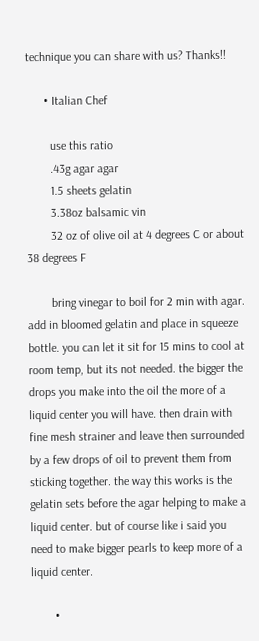technique you can share with us? Thanks!!

      • Italian Chef

        use this ratio
        .43g agar agar
        1.5 sheets gelatin
        3.38oz balsamic vin
        32 oz of olive oil at 4 degrees C or about 38 degrees F

        bring vinegar to boil for 2 min with agar. add in bloomed gelatin and place in squeeze bottle. you can let it sit for 15 mins to cool at room temp, but its not needed. the bigger the drops you make into the oil the more of a liquid center you will have. then drain with fine mesh strainer and leave then surrounded by a few drops of oil to prevent them from sticking together. the way this works is the gelatin sets before the agar helping to make a liquid center. but of course like i said you need to make bigger pearls to keep more of a liquid center.

        •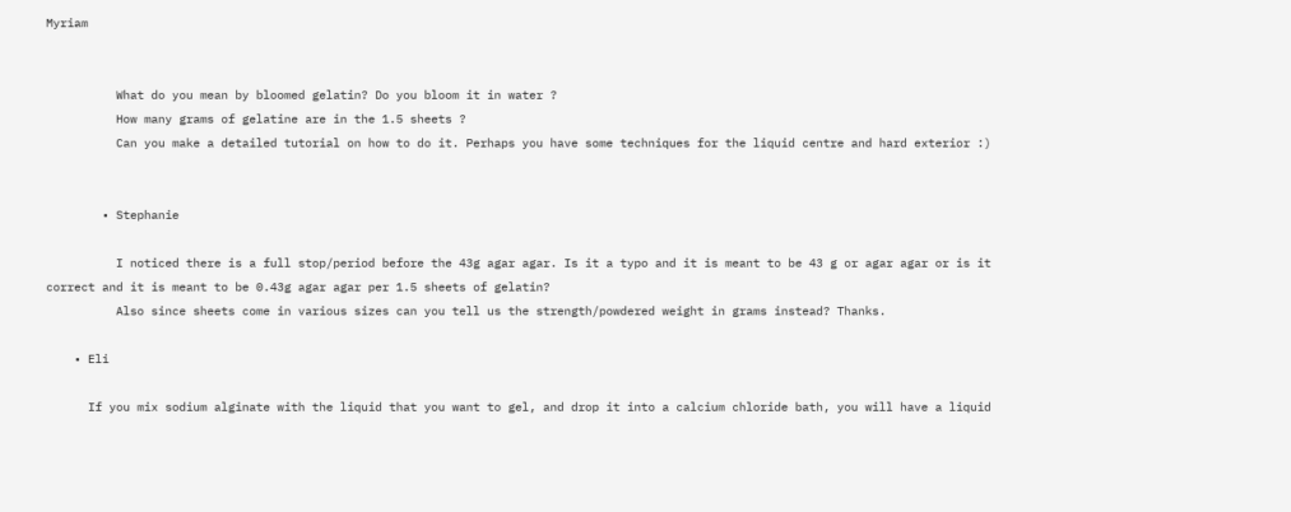Myriam


          What do you mean by bloomed gelatin? Do you bloom it in water ?
          How many grams of gelatine are in the 1.5 sheets ?
          Can you make a detailed tutorial on how to do it. Perhaps you have some techniques for the liquid centre and hard exterior :)


        • Stephanie

          I noticed there is a full stop/period before the 43g agar agar. Is it a typo and it is meant to be 43 g or agar agar or is it correct and it is meant to be 0.43g agar agar per 1.5 sheets of gelatin?
          Also since sheets come in various sizes can you tell us the strength/powdered weight in grams instead? Thanks.

    • Eli

      If you mix sodium alginate with the liquid that you want to gel, and drop it into a calcium chloride bath, you will have a liquid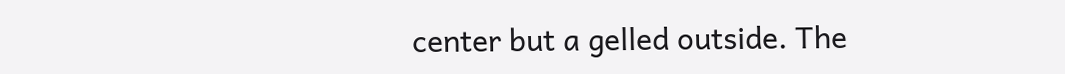center but a gelled outside. The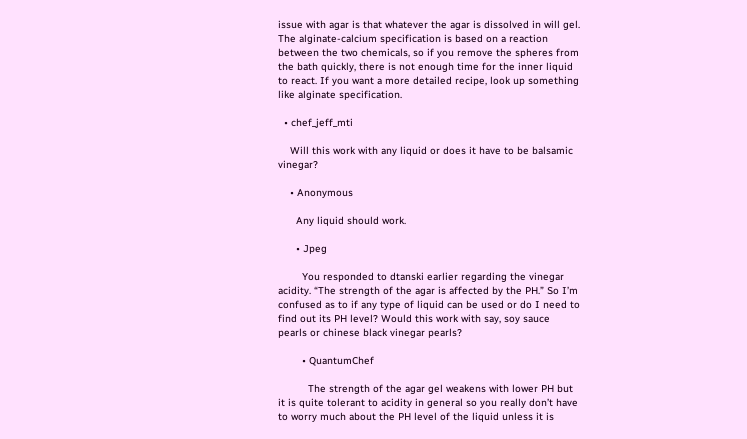issue with agar is that whatever the agar is dissolved in will gel. The alginate-calcium specification is based on a reaction between the two chemicals, so if you remove the spheres from the bath quickly, there is not enough time for the inner liquid to react. If you want a more detailed recipe, look up something like alginate specification.

  • chef_jeff_mti

    Will this work with any liquid or does it have to be balsamic vinegar?

    • Anonymous

      Any liquid should work.

      • Jpeg

        You responded to dtanski earlier regarding the vinegar acidity. “The strength of the agar is affected by the PH.” So I’m confused as to if any type of liquid can be used or do I need to find out its PH level? Would this work with say, soy sauce pearls or chinese black vinegar pearls?

        • QuantumChef

          The strength of the agar gel weakens with lower PH but it is quite tolerant to acidity in general so you really don’t have to worry much about the PH level of the liquid unless it is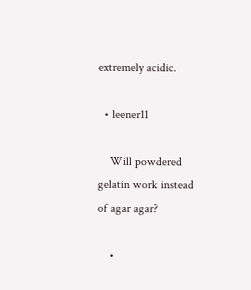extremely acidic.

  • leener11

    Will powdered gelatin work instead of agar agar?

    •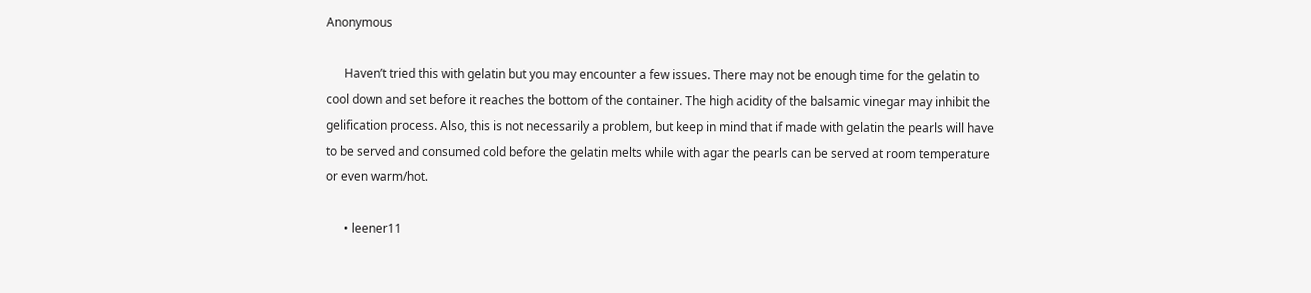Anonymous

      Haven’t tried this with gelatin but you may encounter a few issues. There may not be enough time for the gelatin to cool down and set before it reaches the bottom of the container. The high acidity of the balsamic vinegar may inhibit the gelification process. Also, this is not necessarily a problem, but keep in mind that if made with gelatin the pearls will have to be served and consumed cold before the gelatin melts while with agar the pearls can be served at room temperature or even warm/hot.

      • leener11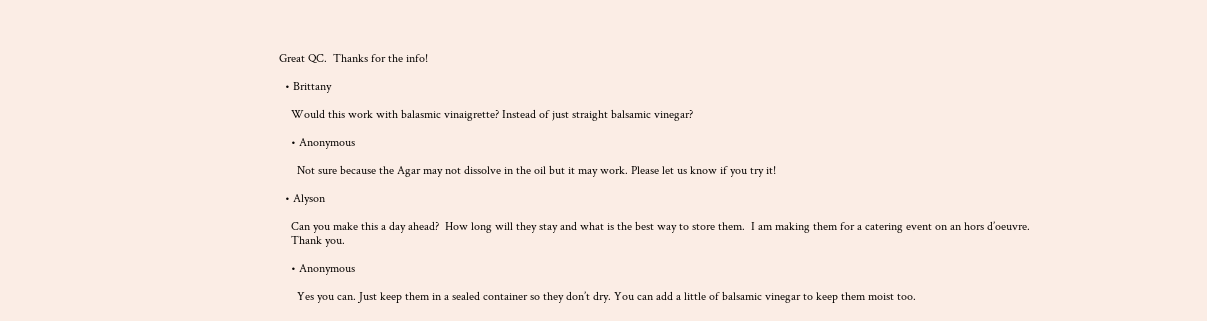Great QC.  Thanks for the info!

  • Brittany

    Would this work with balasmic vinaigrette? Instead of just straight balsamic vinegar?

    • Anonymous

      Not sure because the Agar may not dissolve in the oil but it may work. Please let us know if you try it!

  • Alyson

    Can you make this a day ahead?  How long will they stay and what is the best way to store them.  I am making them for a catering event on an hors d’oeuvre.
    Thank you.

    • Anonymous

      Yes you can. Just keep them in a sealed container so they don’t dry. You can add a little of balsamic vinegar to keep them moist too.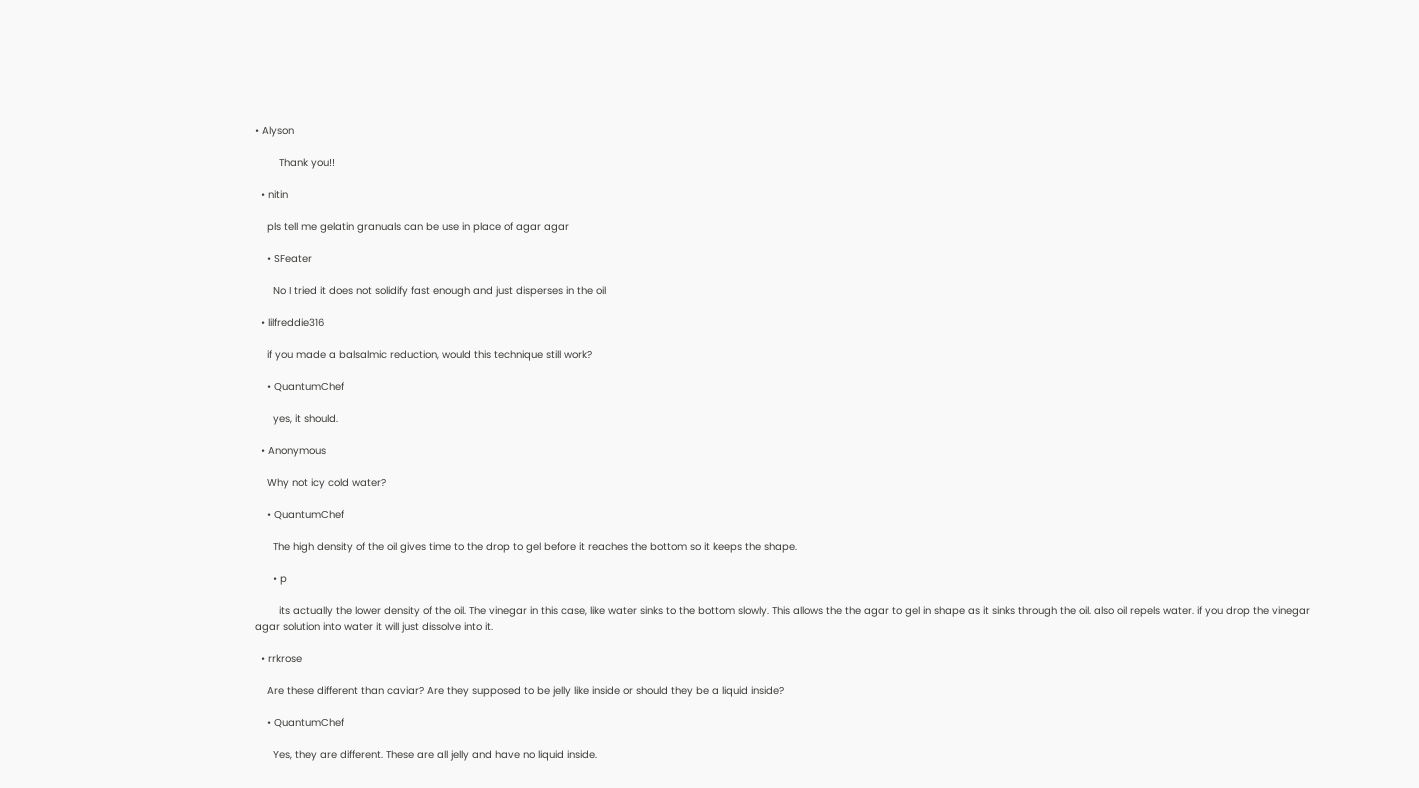• Alyson

        Thank you!!

  • nitin

    pls tell me gelatin granuals can be use in place of agar agar

    • SFeater

      No I tried it does not solidify fast enough and just disperses in the oil

  • lilfreddie316

    if you made a balsalmic reduction, would this technique still work?

    • QuantumChef

      yes, it should.

  • Anonymous

    Why not icy cold water?

    • QuantumChef

      The high density of the oil gives time to the drop to gel before it reaches the bottom so it keeps the shape.

      • p

        its actually the lower density of the oil. The vinegar in this case, like water sinks to the bottom slowly. This allows the the agar to gel in shape as it sinks through the oil. also oil repels water. if you drop the vinegar agar solution into water it will just dissolve into it.

  • rrkrose

    Are these different than caviar? Are they supposed to be jelly like inside or should they be a liquid inside?

    • QuantumChef

      Yes, they are different. These are all jelly and have no liquid inside.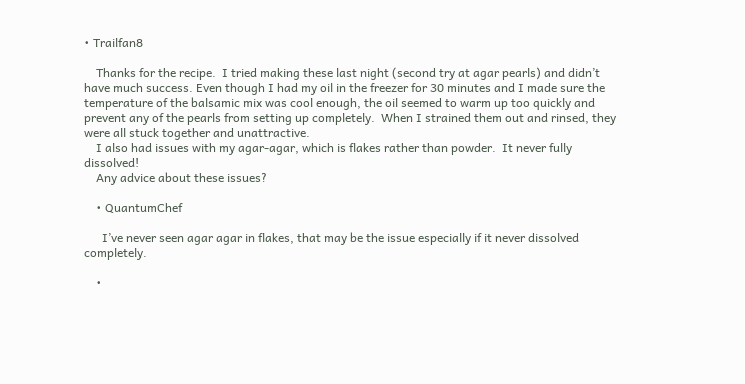• Trailfan8

    Thanks for the recipe.  I tried making these last night (second try at agar pearls) and didn’t have much success. Even though I had my oil in the freezer for 30 minutes and I made sure the temperature of the balsamic mix was cool enough, the oil seemed to warm up too quickly and prevent any of the pearls from setting up completely.  When I strained them out and rinsed, they were all stuck together and unattractive.
    I also had issues with my agar-agar, which is flakes rather than powder.  It never fully dissolved!
    Any advice about these issues?

    • QuantumChef

      I’ve never seen agar agar in flakes, that may be the issue especially if it never dissolved completely.

    •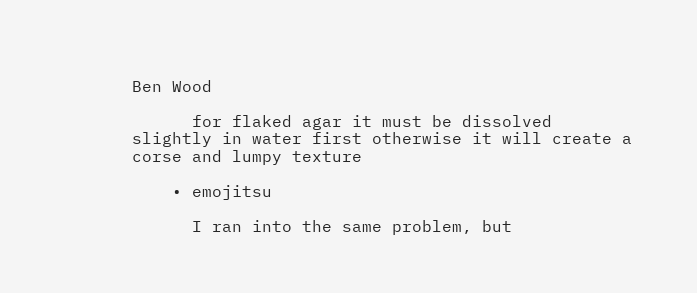Ben Wood

      for flaked agar it must be dissolved slightly in water first otherwise it will create a corse and lumpy texture

    • emojitsu

      I ran into the same problem, but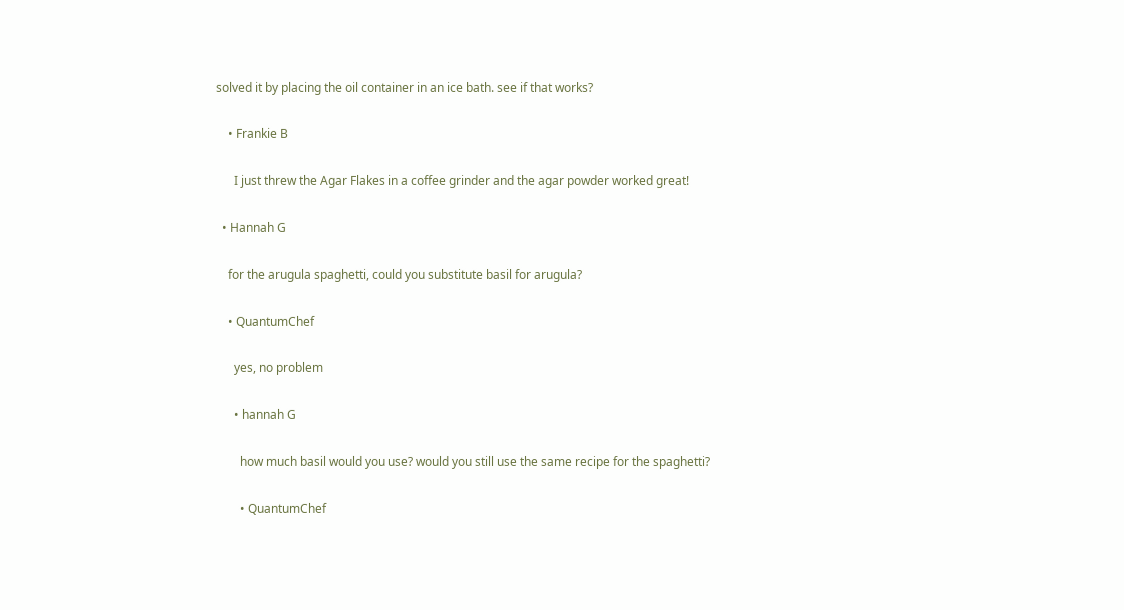solved it by placing the oil container in an ice bath. see if that works?

    • Frankie B

      I just threw the Agar Flakes in a coffee grinder and the agar powder worked great!

  • Hannah G

    for the arugula spaghetti, could you substitute basil for arugula?

    • QuantumChef

      yes, no problem

      • hannah G

        how much basil would you use? would you still use the same recipe for the spaghetti?

        • QuantumChef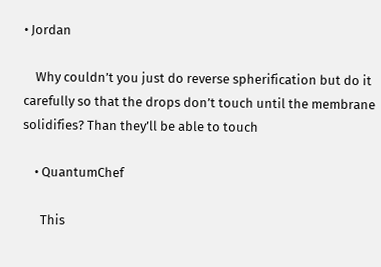• Jordan

    Why couldn’t you just do reverse spherification but do it carefully so that the drops don’t touch until the membrane solidifies? Than they’ll be able to touch

    • QuantumChef

      This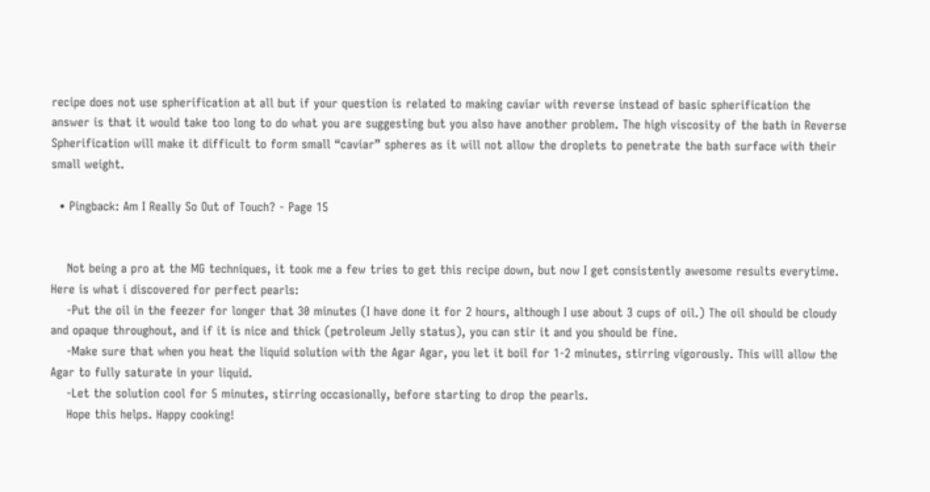recipe does not use spherification at all but if your question is related to making caviar with reverse instead of basic spherification the answer is that it would take too long to do what you are suggesting but you also have another problem. The high viscosity of the bath in Reverse Spherification will make it difficult to form small “caviar” spheres as it will not allow the droplets to penetrate the bath surface with their small weight.

  • Pingback: Am I Really So Out of Touch? - Page 15


    Not being a pro at the MG techniques, it took me a few tries to get this recipe down, but now I get consistently awesome results everytime. Here is what i discovered for perfect pearls:
    -Put the oil in the feezer for longer that 30 minutes (I have done it for 2 hours, although I use about 3 cups of oil.) The oil should be cloudy and opaque throughout, and if it is nice and thick (petroleum Jelly status), you can stir it and you should be fine.
    -Make sure that when you heat the liquid solution with the Agar Agar, you let it boil for 1-2 minutes, stirring vigorously. This will allow the Agar to fully saturate in your liquid.
    -Let the solution cool for 5 minutes, stirring occasionally, before starting to drop the pearls.
    Hope this helps. Happy cooking!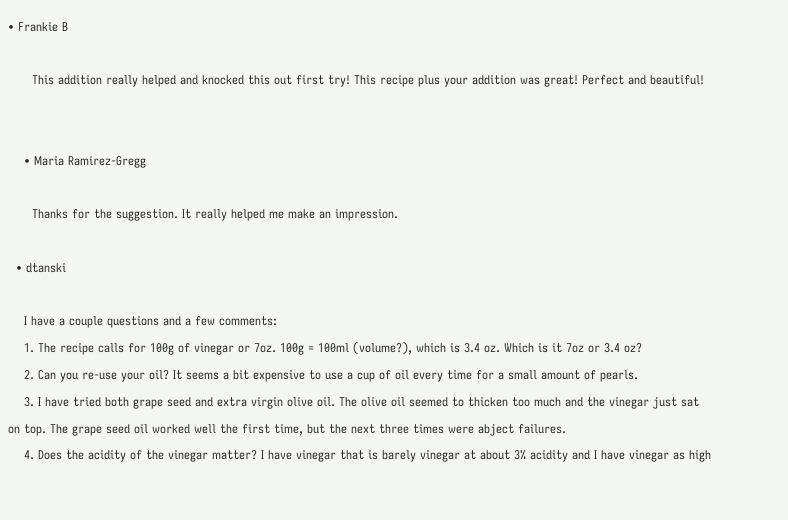• Frankie B

      This addition really helped and knocked this out first try! This recipe plus your addition was great! Perfect and beautiful!


    • Maria Ramirez-Gregg

      Thanks for the suggestion. It really helped me make an impression.

  • dtanski

    I have a couple questions and a few comments:
    1. The recipe calls for 100g of vinegar or 7oz. 100g = 100ml (volume?), which is 3.4 oz. Which is it 7oz or 3.4 oz?
    2. Can you re-use your oil? It seems a bit expensive to use a cup of oil every time for a small amount of pearls.
    3. I have tried both grape seed and extra virgin olive oil. The olive oil seemed to thicken too much and the vinegar just sat on top. The grape seed oil worked well the first time, but the next three times were abject failures.
    4. Does the acidity of the vinegar matter? I have vinegar that is barely vinegar at about 3% acidity and I have vinegar as high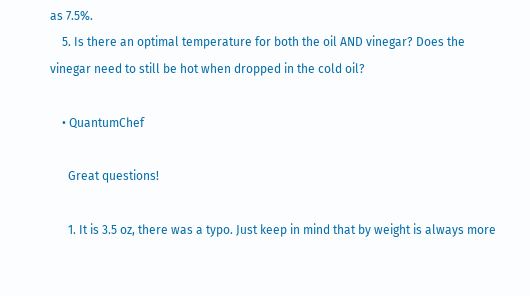as 7.5%.
    5. Is there an optimal temperature for both the oil AND vinegar? Does the vinegar need to still be hot when dropped in the cold oil?

    • QuantumChef

      Great questions!

      1. It is 3.5 oz, there was a typo. Just keep in mind that by weight is always more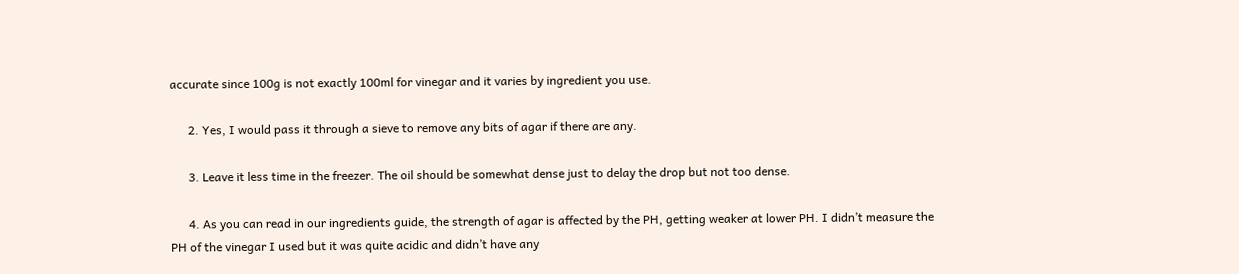accurate since 100g is not exactly 100ml for vinegar and it varies by ingredient you use.

      2. Yes, I would pass it through a sieve to remove any bits of agar if there are any.

      3. Leave it less time in the freezer. The oil should be somewhat dense just to delay the drop but not too dense.

      4. As you can read in our ingredients guide, the strength of agar is affected by the PH, getting weaker at lower PH. I didn’t measure the PH of the vinegar I used but it was quite acidic and didn’t have any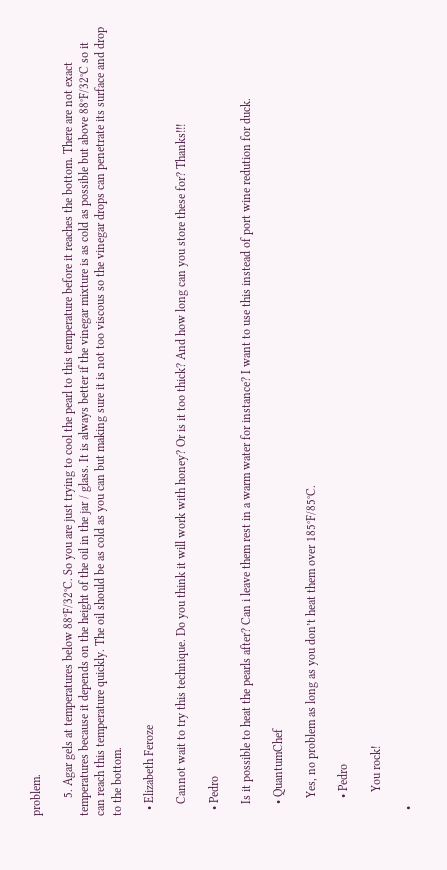problem.

      5. Agar gels at temperatures below 88°F/32°C. So you are just trying to cool the pearl to this temperature before it reaches the bottom. There are not exact temperatures because it depends on the height of the oil in the jar / glass. It is always better if the vinegar mixture is as cold as possible but above 88°F/32°C so it can reach this temperature quickly. The oil should be as cold as you can but making sure it is not too viscous so the vinegar drops can penetrate its surface and drop to the bottom.

  • Elizabeth Feroze

    Cannot wait to try this technique. Do you think it will work with honey? Or is it too thick? And how long can you store these for? Thanks!!!

  • Pedro

    Is it possible to heat the pearls after? Can i leave them rest in a warm water for instance? I want to use this instead of port wine redution for duck.

    • QuantumChef

      Yes, no problem as long as you don’t heat them over 185°F/85°C.

      • Pedro

        You rock!

  •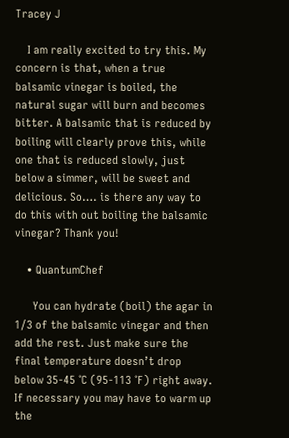Tracey J

    I am really excited to try this. My concern is that, when a true balsamic vinegar is boiled, the natural sugar will burn and becomes bitter. A balsamic that is reduced by boiling will clearly prove this, while one that is reduced slowly, just below a simmer, will be sweet and delicious. So…. is there any way to do this with out boiling the balsamic vinegar? Thank you!

    • QuantumChef

      You can hydrate (boil) the agar in 1/3 of the balsamic vinegar and then add the rest. Just make sure the final temperature doesn’t drop below 35-45 ˚C (95-113 ˚F) right away. If necessary you may have to warm up the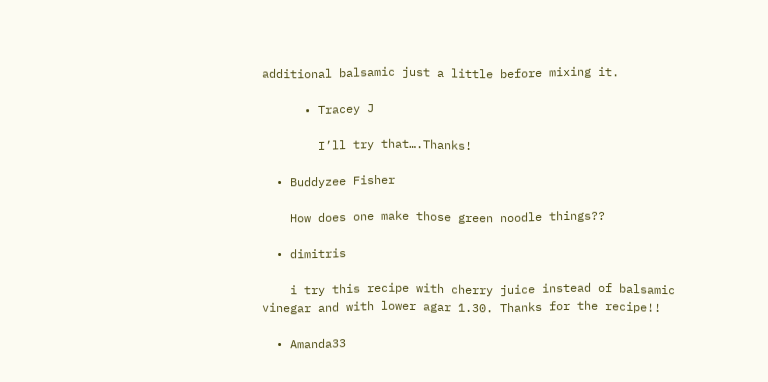additional balsamic just a little before mixing it.

      • Tracey J

        I’ll try that….Thanks!

  • Buddyzee Fisher

    How does one make those green noodle things??

  • dimitris

    i try this recipe with cherry juice instead of balsamic vinegar and with lower agar 1.30. Thanks for the recipe!!

  • Amanda33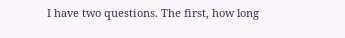I have two questions. The first, how long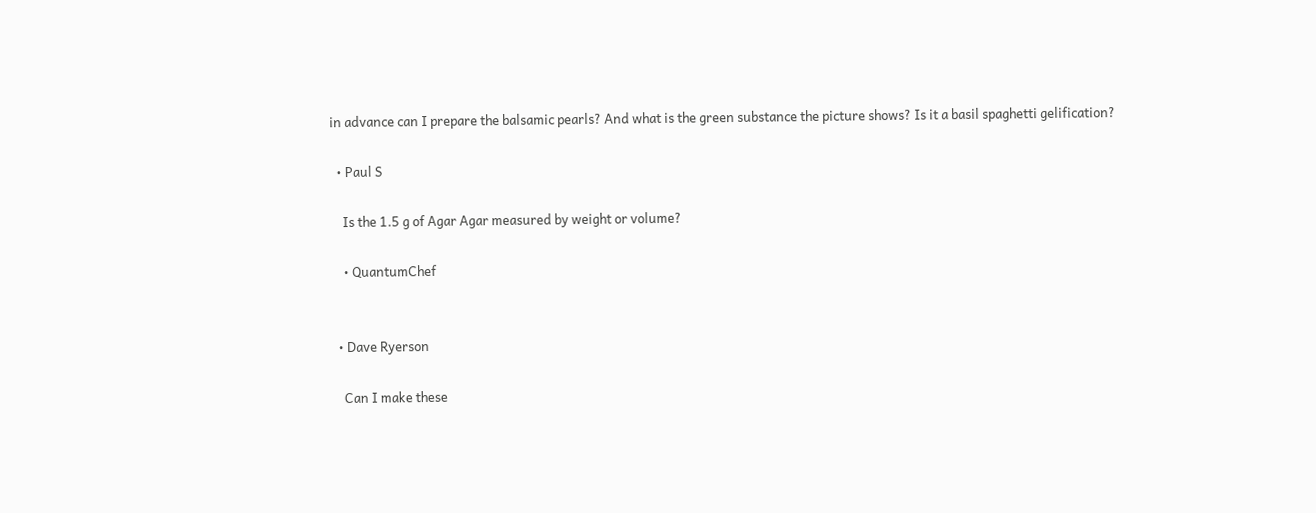in advance can I prepare the balsamic pearls? And what is the green substance the picture shows? Is it a basil spaghetti gelification?

  • Paul S

    Is the 1.5 g of Agar Agar measured by weight or volume?

    • QuantumChef


  • Dave Ryerson

    Can I make these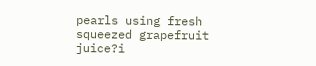pearls using fresh squeezed grapefruit juice?i